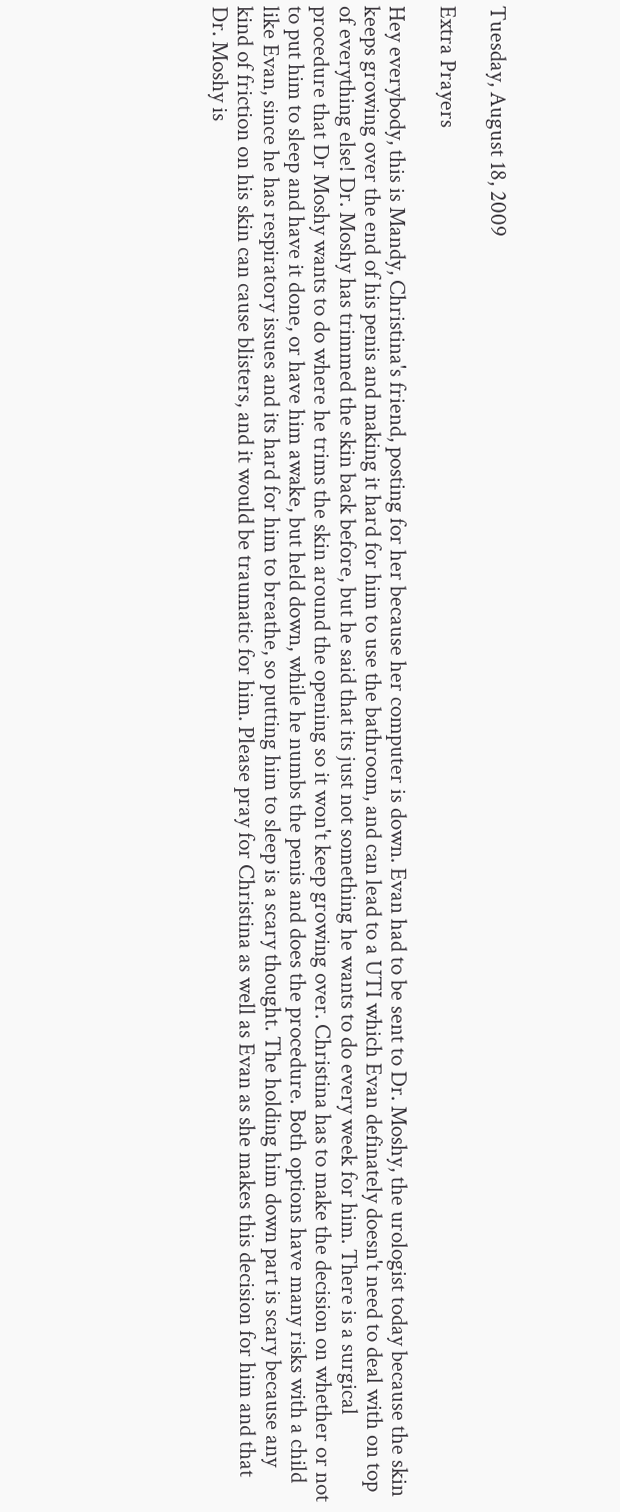Tuesday, August 18, 2009

Extra Prayers

Hey everybody, this is Mandy, Christina's friend, posting for her because her computer is down. Evan had to be sent to Dr. Moshy, the urologist today because the skin keeps growing over the end of his penis and making it hard for him to use the bathroom, and can lead to a UTI which Evan definately doesn't need to deal with on top of everything else! Dr. Moshy has trimmed the skin back before, but he said that its just not something he wants to do every week for him. There is a surgical procedure that Dr Moshy wants to do where he trims the skin around the opening so it won't keep growing over. Christina has to make the decision on whether or not to put him to sleep and have it done, or have him awake, but held down, while he numbs the penis and does the procedure. Both options have many risks with a child like Evan, since he has respiratory issues and its hard for him to breathe, so putting him to sleep is a scary thought. The holding him down part is scary because any kind of friction on his skin can cause blisters, and it would be traumatic for him. Please pray for Christina as well as Evan as she makes this decision for him and that Dr. Moshy is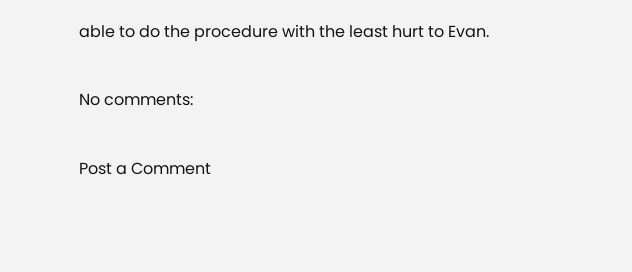able to do the procedure with the least hurt to Evan.

No comments:

Post a Comment